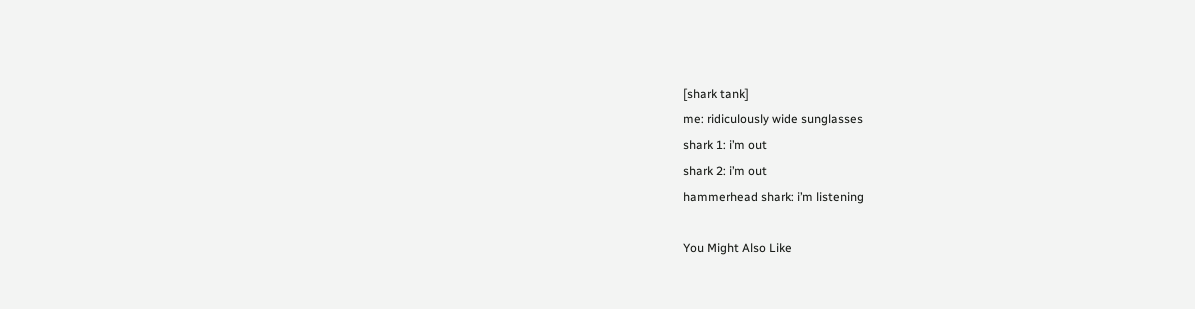[shark tank]
me: ridiculously wide sunglasses
shark 1: i’m out
shark 2: i’m out
hammerhead shark: i’m listening

You Might Also Like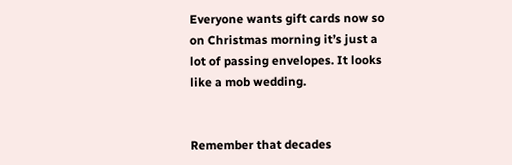Everyone wants gift cards now so on Christmas morning it’s just a lot of passing envelopes. It looks like a mob wedding.


Remember that decades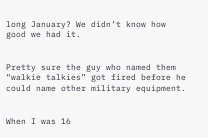long January? We didn’t know how good we had it.


Pretty sure the guy who named them “walkie talkies” got fired before he could name other military equipment.


When I was 16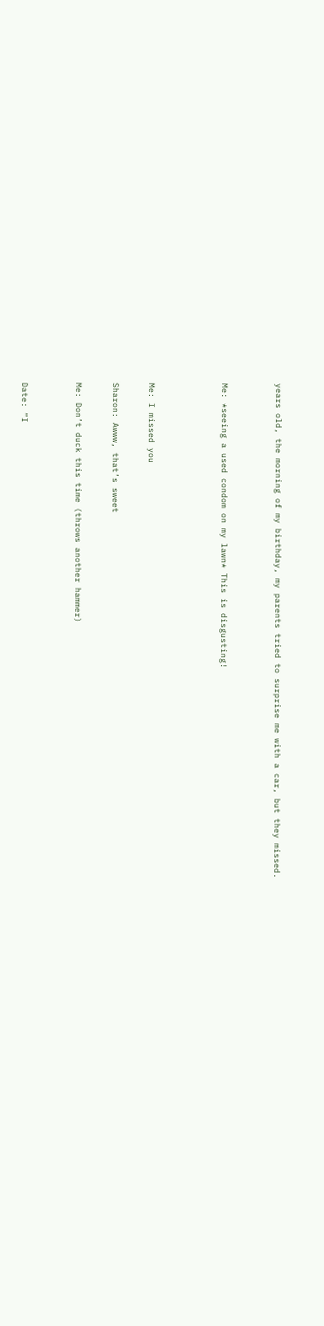years old, the morning of my birthday, my parents tried to surprise me with a car, but they missed.


Me: *seeing a used condom on my lawn* This is disgusting!



Me: I missed you

Sharon: Awww, that’s sweet

Me: Don’t duck this time (throws another hammer)


Date: “I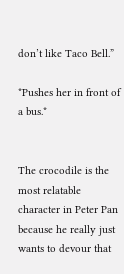don’t like Taco Bell.”

*Pushes her in front of a bus.*


The crocodile is the most relatable character in Peter Pan because he really just wants to devour that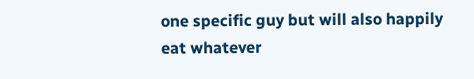one specific guy but will also happily eat whatever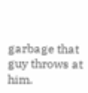garbage that guy throws at him.